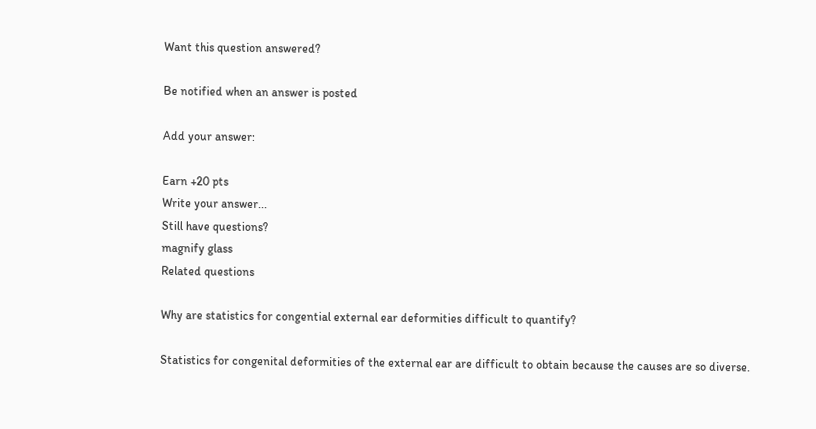Want this question answered?

Be notified when an answer is posted

Add your answer:

Earn +20 pts
Write your answer...
Still have questions?
magnify glass
Related questions

Why are statistics for congential external ear deformities difficult to quantify?

Statistics for congenital deformities of the external ear are difficult to obtain because the causes are so diverse.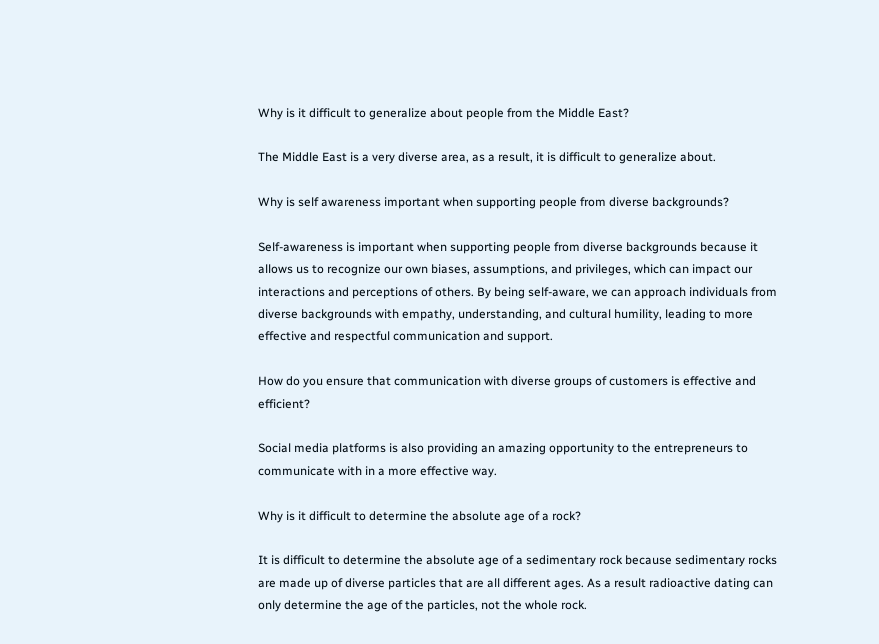Why is it difficult to generalize about people from the Middle East?

The Middle East is a very diverse area, as a result, it is difficult to generalize about.

Why is self awareness important when supporting people from diverse backgrounds?

Self-awareness is important when supporting people from diverse backgrounds because it allows us to recognize our own biases, assumptions, and privileges, which can impact our interactions and perceptions of others. By being self-aware, we can approach individuals from diverse backgrounds with empathy, understanding, and cultural humility, leading to more effective and respectful communication and support.

How do you ensure that communication with diverse groups of customers is effective and efficient?

Social media platforms is also providing an amazing opportunity to the entrepreneurs to communicate with in a more effective way.

Why is it difficult to determine the absolute age of a rock?

It is difficult to determine the absolute age of a sedimentary rock because sedimentary rocks are made up of diverse particles that are all different ages. As a result radioactive dating can only determine the age of the particles, not the whole rock.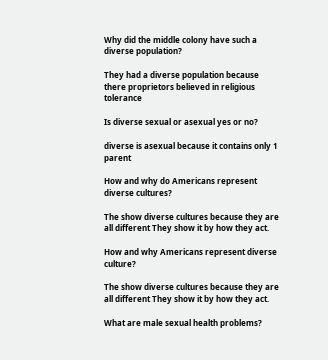Why did the middle colony have such a diverse population?

They had a diverse population because there proprietors believed in religious tolerance

Is diverse sexual or asexual yes or no?

diverse is asexual because it contains only 1 parent

How and why do Americans represent diverse cultures?

The show diverse cultures because they are all different They show it by how they act.

How and why Americans represent diverse culture?

The show diverse cultures because they are all different They show it by how they act.

What are male sexual health problems?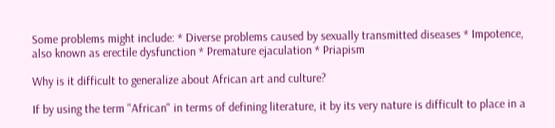Some problems might include: * Diverse problems caused by sexually transmitted diseases * Impotence, also known as erectile dysfunction * Premature ejaculation * Priapism

Why is it difficult to generalize about African art and culture?

If by using the term "African" in terms of defining literature, it by its very nature is difficult to place in a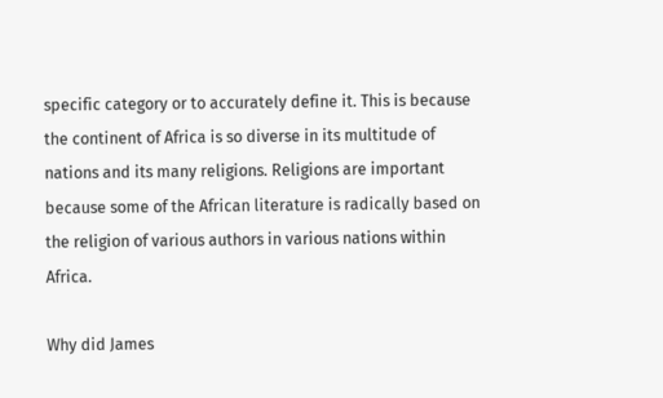specific category or to accurately define it. This is because the continent of Africa is so diverse in its multitude of nations and its many religions. Religions are important because some of the African literature is radically based on the religion of various authors in various nations within Africa.

Why did James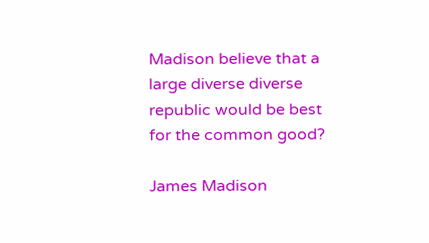Madison believe that a large diverse diverse republic would be best for the common good?

James Madison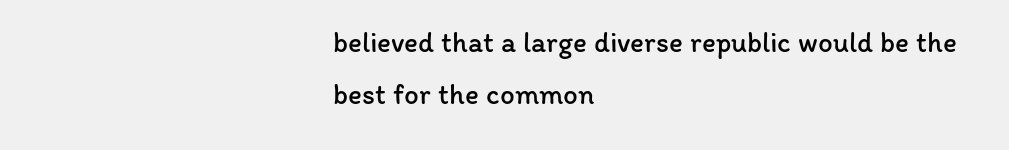believed that a large diverse republic would be the best for the common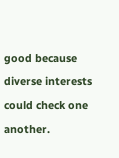good because diverse interests could check one another.